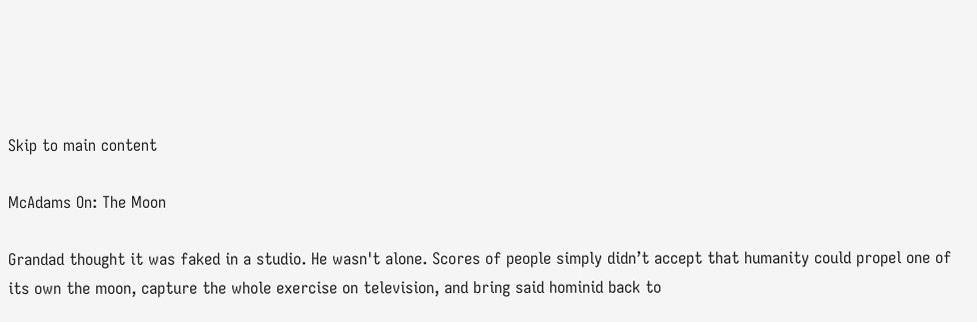Skip to main content

McAdams On: The Moon

Grandad thought it was faked in a studio. He wasn't alone. Scores of people simply didn’t accept that humanity could propel one of its own the moon, capture the whole exercise on television, and bring said hominid back to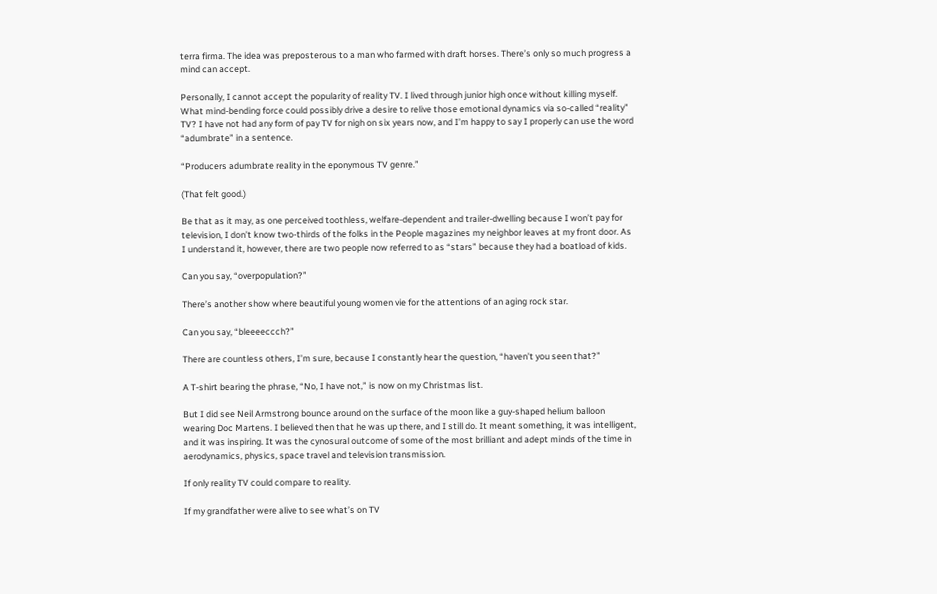terra firma. The idea was preposterous to a man who farmed with draft horses. There’s only so much progress a mind can accept.

Personally, I cannot accept the popularity of reality TV. I lived through junior high once without killing myself. What mind-bending force could possibly drive a desire to relive those emotional dynamics via so-called “reality” TV? I have not had any form of pay TV for nigh on six years now, and I’m happy to say I properly can use the word “adumbrate” in a sentence.

“Producers adumbrate reality in the eponymous TV genre.”

(That felt good.)

Be that as it may, as one perceived toothless, welfare-dependent and trailer-dwelling because I won’t pay for television, I don’t know two-thirds of the folks in the People magazines my neighbor leaves at my front door. As I understand it, however, there are two people now referred to as “stars” because they had a boatload of kids.

Can you say, “overpopulation?”

There’s another show where beautiful young women vie for the attentions of an aging rock star.

Can you say, “bleeeeccch?”

There are countless others, I’m sure, because I constantly hear the question, “haven’t you seen that?”

A T-shirt bearing the phrase, “No, I have not,” is now on my Christmas list.

But I did see Neil Armstrong bounce around on the surface of the moon like a guy-shaped helium balloon wearing Doc Martens. I believed then that he was up there, and I still do. It meant something, it was intelligent, and it was inspiring. It was the cynosural outcome of some of the most brilliant and adept minds of the time in aerodynamics, physics, space travel and television transmission.

If only reality TV could compare to reality.

If my grandfather were alive to see what’s on TV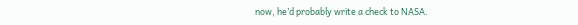now, he’d probably write a check to NASA.